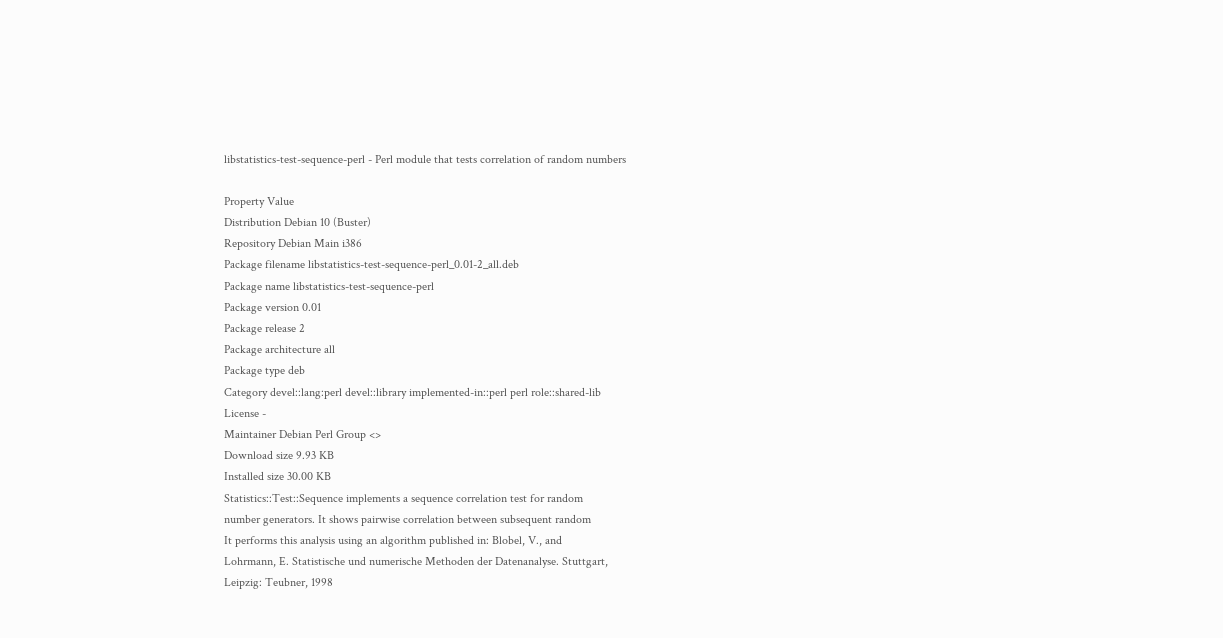libstatistics-test-sequence-perl - Perl module that tests correlation of random numbers

Property Value
Distribution Debian 10 (Buster)
Repository Debian Main i386
Package filename libstatistics-test-sequence-perl_0.01-2_all.deb
Package name libstatistics-test-sequence-perl
Package version 0.01
Package release 2
Package architecture all
Package type deb
Category devel::lang:perl devel::library implemented-in::perl perl role::shared-lib
License -
Maintainer Debian Perl Group <>
Download size 9.93 KB
Installed size 30.00 KB
Statistics::Test::Sequence implements a sequence correlation test for random
number generators. It shows pairwise correlation between subsequent random
It performs this analysis using an algorithm published in: Blobel, V., and
Lohrmann, E. Statistische und numerische Methoden der Datenanalyse. Stuttgart,
Leipzig: Teubner, 1998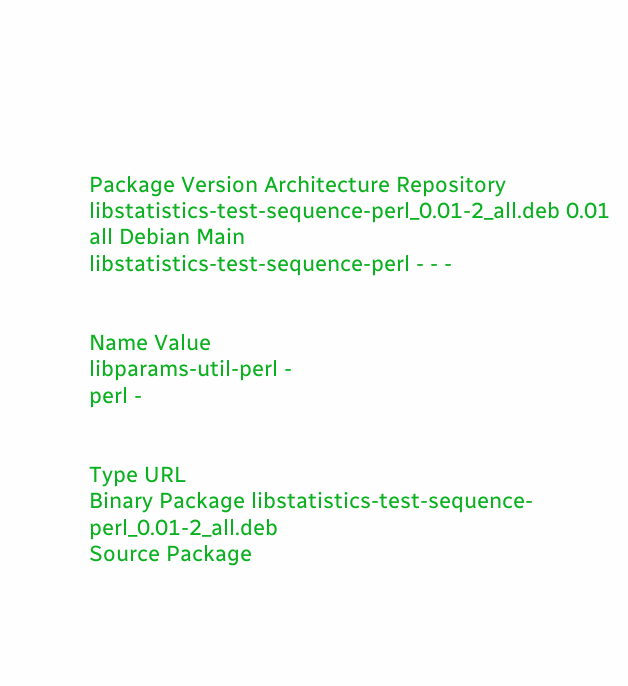Package Version Architecture Repository
libstatistics-test-sequence-perl_0.01-2_all.deb 0.01 all Debian Main
libstatistics-test-sequence-perl - - -


Name Value
libparams-util-perl -
perl -


Type URL
Binary Package libstatistics-test-sequence-perl_0.01-2_all.deb
Source Package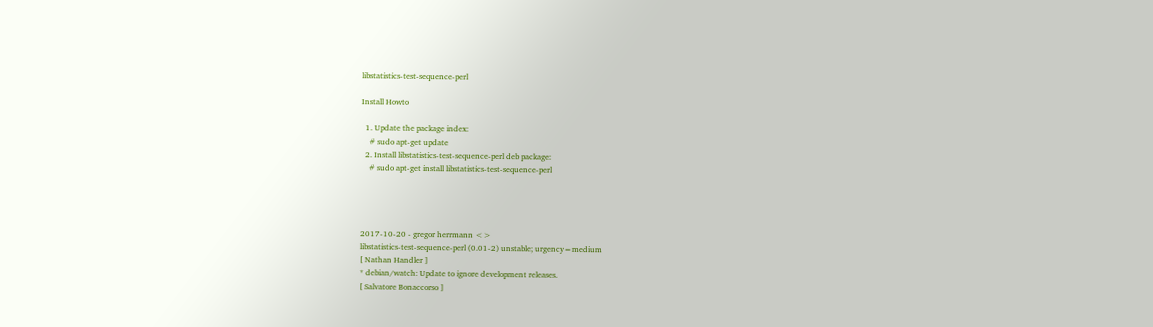libstatistics-test-sequence-perl

Install Howto

  1. Update the package index:
    # sudo apt-get update
  2. Install libstatistics-test-sequence-perl deb package:
    # sudo apt-get install libstatistics-test-sequence-perl




2017-10-20 - gregor herrmann <>
libstatistics-test-sequence-perl (0.01-2) unstable; urgency=medium
[ Nathan Handler ]
* debian/watch: Update to ignore development releases.
[ Salvatore Bonaccorso ]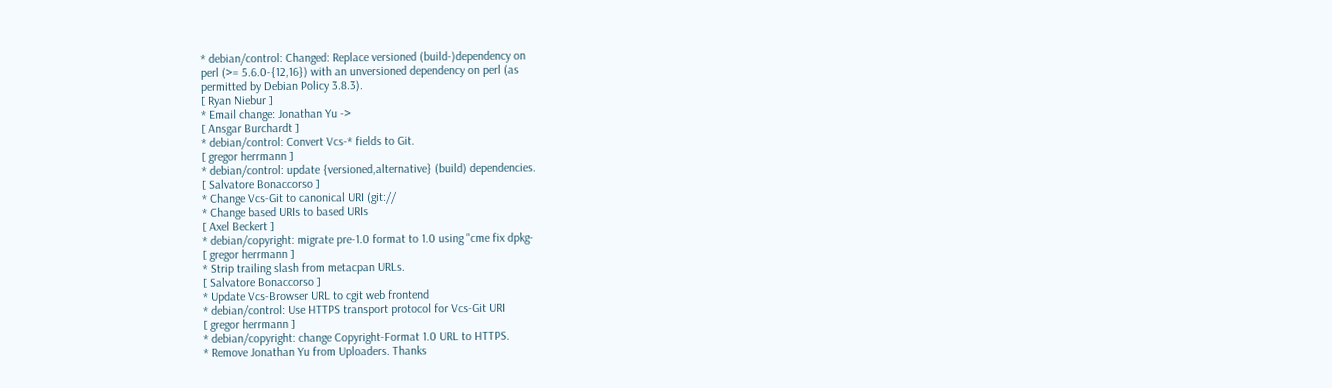* debian/control: Changed: Replace versioned (build-)dependency on
perl (>= 5.6.0-{12,16}) with an unversioned dependency on perl (as
permitted by Debian Policy 3.8.3).
[ Ryan Niebur ]
* Email change: Jonathan Yu ->
[ Ansgar Burchardt ]
* debian/control: Convert Vcs-* fields to Git.
[ gregor herrmann ]
* debian/control: update {versioned,alternative} (build) dependencies.
[ Salvatore Bonaccorso ]
* Change Vcs-Git to canonical URI (git://
* Change based URIs to based URIs
[ Axel Beckert ]
* debian/copyright: migrate pre-1.0 format to 1.0 using "cme fix dpkg-
[ gregor herrmann ]
* Strip trailing slash from metacpan URLs.
[ Salvatore Bonaccorso ]
* Update Vcs-Browser URL to cgit web frontend
* debian/control: Use HTTPS transport protocol for Vcs-Git URI
[ gregor herrmann ]
* debian/copyright: change Copyright-Format 1.0 URL to HTTPS.
* Remove Jonathan Yu from Uploaders. Thanks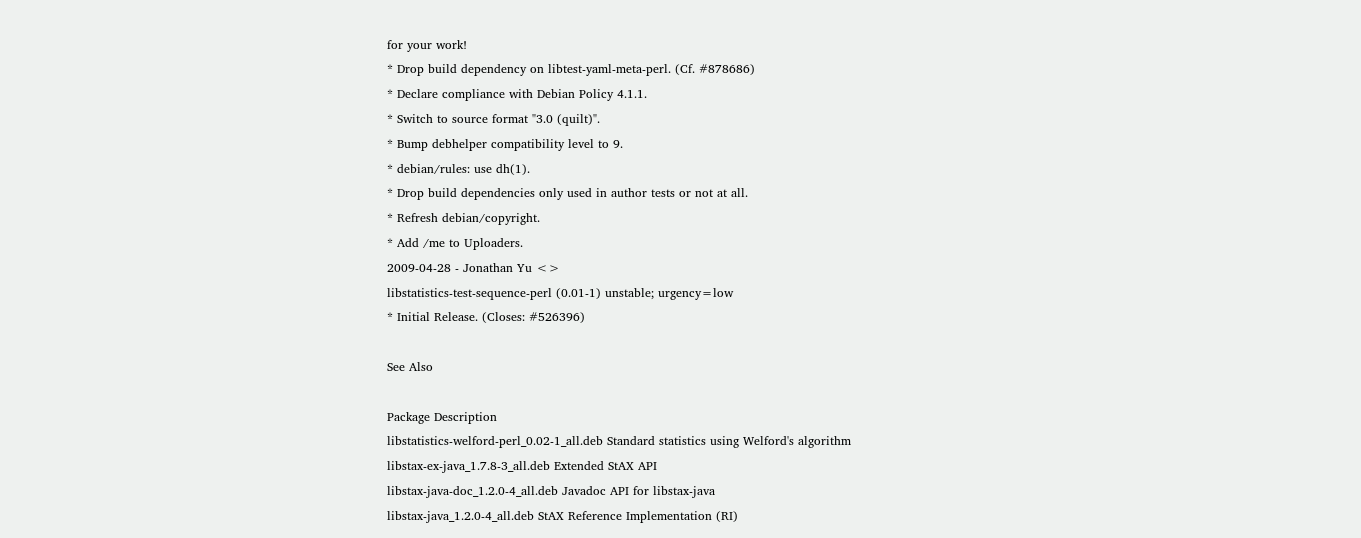for your work!
* Drop build dependency on libtest-yaml-meta-perl. (Cf. #878686)
* Declare compliance with Debian Policy 4.1.1.
* Switch to source format "3.0 (quilt)".
* Bump debhelper compatibility level to 9.
* debian/rules: use dh(1).
* Drop build dependencies only used in author tests or not at all.
* Refresh debian/copyright.
* Add /me to Uploaders.
2009-04-28 - Jonathan Yu <>
libstatistics-test-sequence-perl (0.01-1) unstable; urgency=low
* Initial Release. (Closes: #526396)

See Also

Package Description
libstatistics-welford-perl_0.02-1_all.deb Standard statistics using Welford's algorithm
libstax-ex-java_1.7.8-3_all.deb Extended StAX API
libstax-java-doc_1.2.0-4_all.deb Javadoc API for libstax-java
libstax-java_1.2.0-4_all.deb StAX Reference Implementation (RI)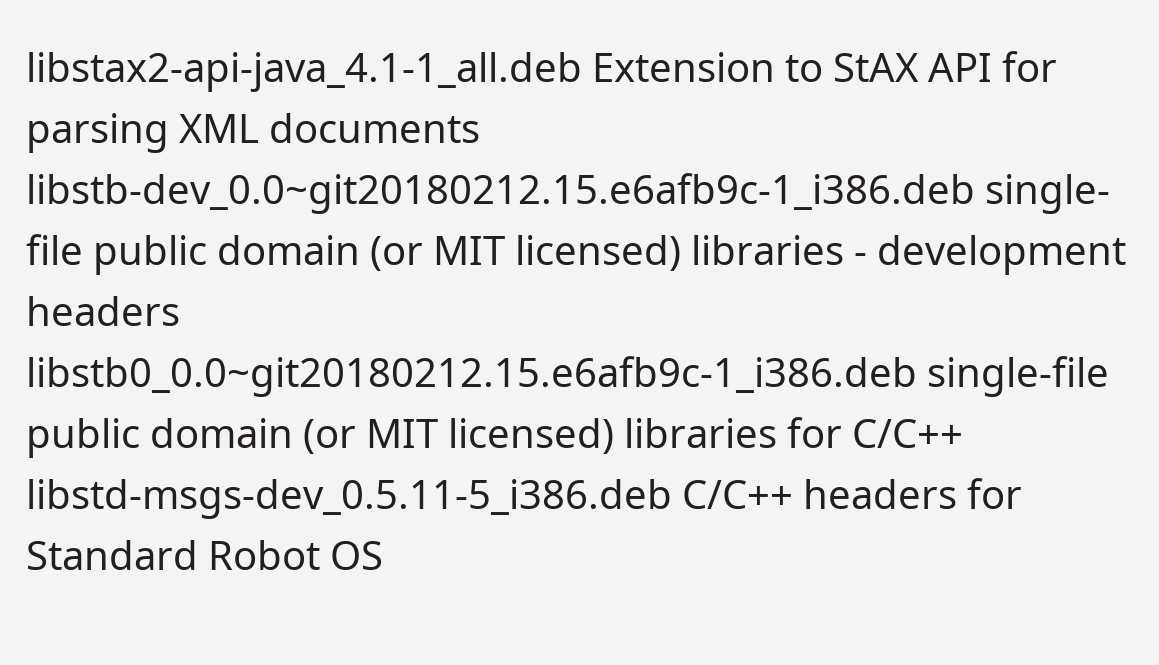libstax2-api-java_4.1-1_all.deb Extension to StAX API for parsing XML documents
libstb-dev_0.0~git20180212.15.e6afb9c-1_i386.deb single-file public domain (or MIT licensed) libraries - development headers
libstb0_0.0~git20180212.15.e6afb9c-1_i386.deb single-file public domain (or MIT licensed) libraries for C/C++
libstd-msgs-dev_0.5.11-5_i386.deb C/C++ headers for Standard Robot OS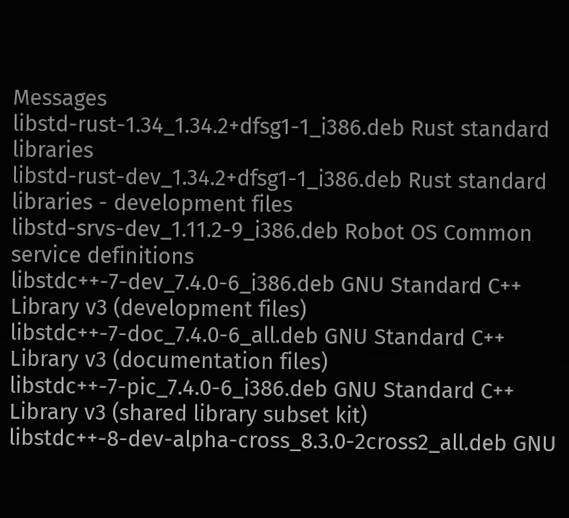Messages
libstd-rust-1.34_1.34.2+dfsg1-1_i386.deb Rust standard libraries
libstd-rust-dev_1.34.2+dfsg1-1_i386.deb Rust standard libraries - development files
libstd-srvs-dev_1.11.2-9_i386.deb Robot OS Common service definitions
libstdc++-7-dev_7.4.0-6_i386.deb GNU Standard C++ Library v3 (development files)
libstdc++-7-doc_7.4.0-6_all.deb GNU Standard C++ Library v3 (documentation files)
libstdc++-7-pic_7.4.0-6_i386.deb GNU Standard C++ Library v3 (shared library subset kit)
libstdc++-8-dev-alpha-cross_8.3.0-2cross2_all.deb GNU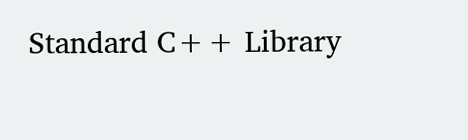Standard C++ Library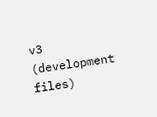v3 (development files)